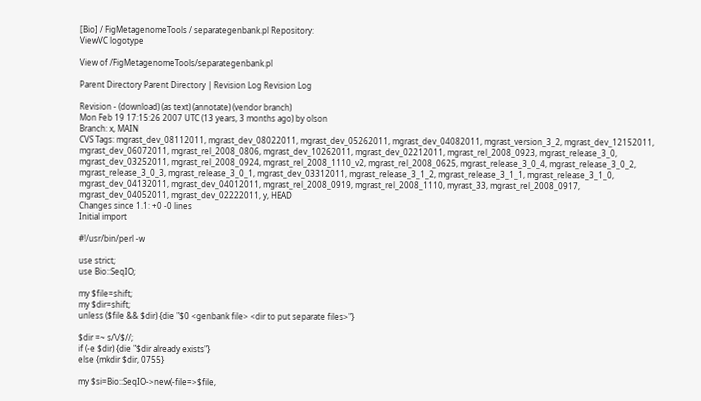[Bio] / FigMetagenomeTools / separategenbank.pl Repository:
ViewVC logotype

View of /FigMetagenomeTools/separategenbank.pl

Parent Directory Parent Directory | Revision Log Revision Log

Revision - (download) (as text) (annotate) (vendor branch)
Mon Feb 19 17:15:26 2007 UTC (13 years, 3 months ago) by olson
Branch: x, MAIN
CVS Tags: mgrast_dev_08112011, mgrast_dev_08022011, mgrast_dev_05262011, mgrast_dev_04082011, mgrast_version_3_2, mgrast_dev_12152011, mgrast_dev_06072011, mgrast_rel_2008_0806, mgrast_dev_10262011, mgrast_dev_02212011, mgrast_rel_2008_0923, mgrast_release_3_0, mgrast_dev_03252011, mgrast_rel_2008_0924, mgrast_rel_2008_1110_v2, mgrast_rel_2008_0625, mgrast_release_3_0_4, mgrast_release_3_0_2, mgrast_release_3_0_3, mgrast_release_3_0_1, mgrast_dev_03312011, mgrast_release_3_1_2, mgrast_release_3_1_1, mgrast_release_3_1_0, mgrast_dev_04132011, mgrast_dev_04012011, mgrast_rel_2008_0919, mgrast_rel_2008_1110, myrast_33, mgrast_rel_2008_0917, mgrast_dev_04052011, mgrast_dev_02222011, y, HEAD
Changes since 1.1: +0 -0 lines
Initial import

#!/usr/bin/perl -w

use strict;
use Bio::SeqIO;

my $file=shift;
my $dir=shift;
unless ($file && $dir) {die "$0 <genbank file> <dir to put separate files>"}

$dir =~ s/\/$//;
if (-e $dir) {die "$dir already exists"}
else {mkdir $dir, 0755}

my $si=Bio::SeqIO->new(-file=>$file,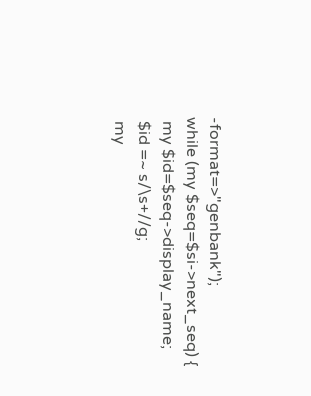-format=>"genbank");
while (my $seq=$si->next_seq) {
 my $id=$seq->display_name;
 $id =~ s/\s+//g;
 my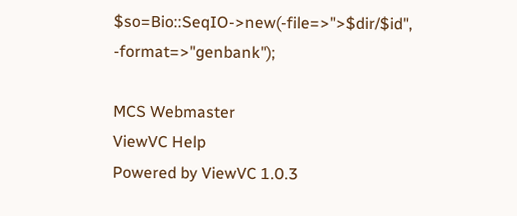$so=Bio::SeqIO->new(-file=>">$dir/$id", -format=>"genbank");

MCS Webmaster
ViewVC Help
Powered by ViewVC 1.0.3